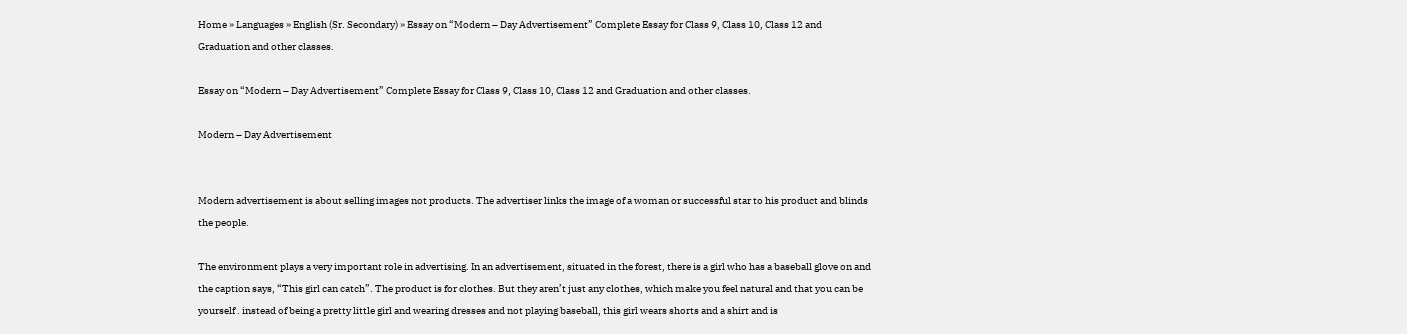Home » Languages » English (Sr. Secondary) » Essay on “Modern – Day Advertisement” Complete Essay for Class 9, Class 10, Class 12 and Graduation and other classes.

Essay on “Modern – Day Advertisement” Complete Essay for Class 9, Class 10, Class 12 and Graduation and other classes.

Modern – Day Advertisement


Modern advertisement is about selling images not products. The advertiser links the image of a woman or successful star to his product and blinds the people.

The environment plays a very important role in advertising. In an advertisement, situated in the forest, there is a girl who has a baseball glove on and the caption says, “This girl can catch”. The product is for clothes. But they aren’t just any clothes, which make you feel natural and that you can be yourself . instead of being a pretty little girl and wearing dresses and not playing baseball, this girl wears shorts and a shirt and is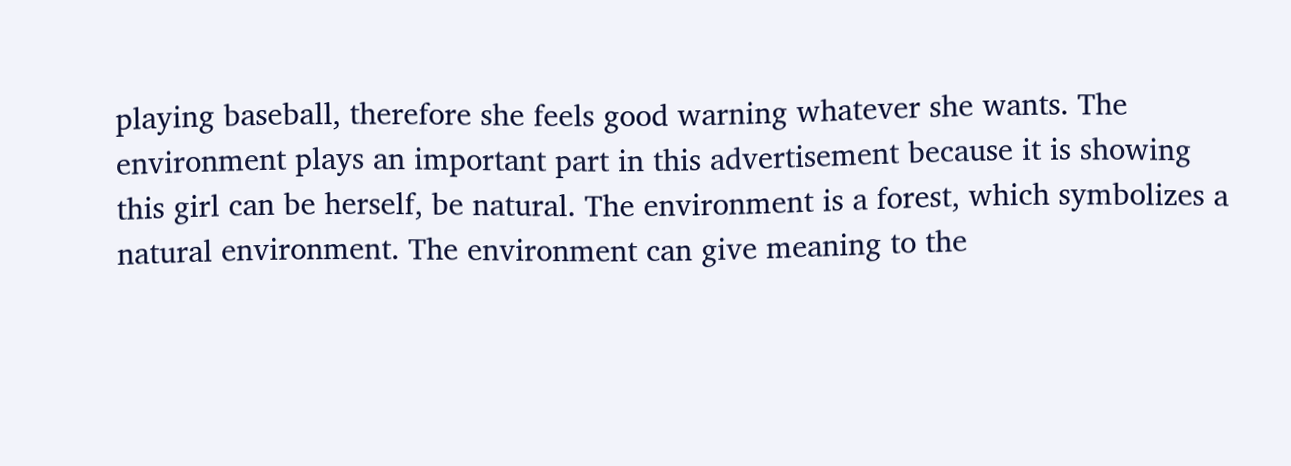playing baseball, therefore she feels good warning whatever she wants. The environment plays an important part in this advertisement because it is showing this girl can be herself, be natural. The environment is a forest, which symbolizes a natural environment. The environment can give meaning to the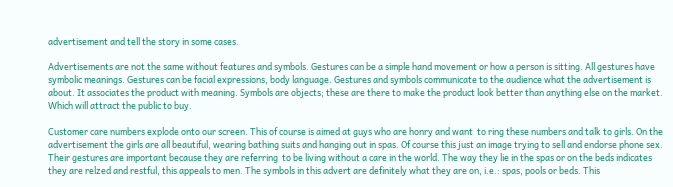advertisement and tell the story in some cases.

Advertisements are not the same without features and symbols. Gestures can be a simple hand movement or how a person is sitting. All gestures have symbolic meanings. Gestures can be facial expressions, body language. Gestures and symbols communicate to the audience what the advertisement is about. It associates the product with meaning. Symbols are objects; these are there to make the product look better than anything else on the market. Which will attract the public to buy.

Customer care numbers explode onto our screen. This of course is aimed at guys who are honry and want  to ring these numbers and talk to girls. On the advertisement the girls are all beautiful, wearing bathing suits and hanging out in spas. Of course this just an image trying to sell and endorse phone sex. Their gestures are important because they are referring  to be living without a care in the world. The way they lie in the spas or on the beds indicates they are relzed and restful, this appeals to men. The symbols in this advert are definitely what they are on, i.e.: spas, pools or beds. This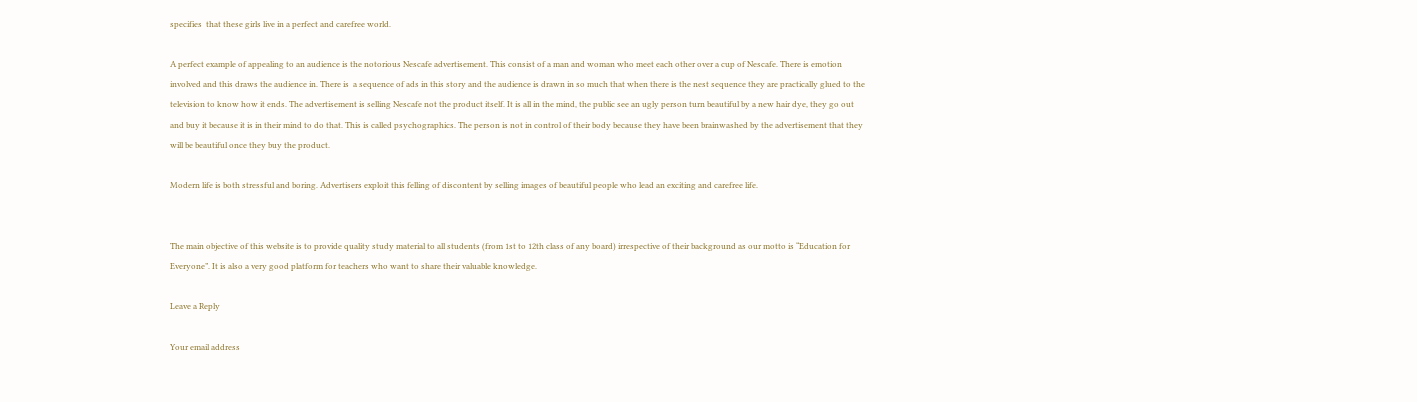specifies  that these girls live in a perfect and carefree world.

A perfect example of appealing to an audience is the notorious Nescafe advertisement. This consist of a man and woman who meet each other over a cup of Nescafe. There is emotion involved and this draws the audience in. There is  a sequence of ads in this story and the audience is drawn in so much that when there is the nest sequence they are practically glued to the television to know how it ends. The advertisement is selling Nescafe not the product itself. It is all in the mind, the public see an ugly person turn beautiful by a new hair dye, they go out and buy it because it is in their mind to do that. This is called psychographics. The person is not in control of their body because they have been brainwashed by the advertisement that they will be beautiful once they buy the product.

Modern life is both stressful and boring. Advertisers exploit this felling of discontent by selling images of beautiful people who lead an exciting and carefree life.


The main objective of this website is to provide quality study material to all students (from 1st to 12th class of any board) irrespective of their background as our motto is “Education for Everyone”. It is also a very good platform for teachers who want to share their valuable knowledge.

Leave a Reply

Your email address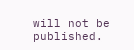will not be published.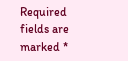Required fields are marked *